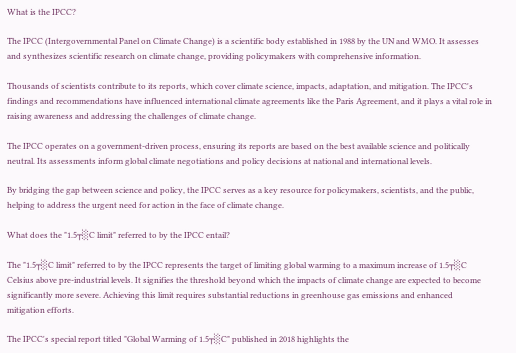What is the IPCC?

The IPCC (Intergovernmental Panel on Climate Change) is a scientific body established in 1988 by the UN and WMO. It assesses and synthesizes scientific research on climate change, providing policymakers with comprehensive information.

Thousands of scientists contribute to its reports, which cover climate science, impacts, adaptation, and mitigation. The IPCC's findings and recommendations have influenced international climate agreements like the Paris Agreement, and it plays a vital role in raising awareness and addressing the challenges of climate change.

The IPCC operates on a government-driven process, ensuring its reports are based on the best available science and politically neutral. Its assessments inform global climate negotiations and policy decisions at national and international levels.

By bridging the gap between science and policy, the IPCC serves as a key resource for policymakers, scientists, and the public, helping to address the urgent need for action in the face of climate change.

What does the "1.5┬░C limit" referred to by the IPCC entail?

The "1.5┬░C limit" referred to by the IPCC represents the target of limiting global warming to a maximum increase of 1.5┬░C Celsius above pre-industrial levels. It signifies the threshold beyond which the impacts of climate change are expected to become significantly more severe. Achieving this limit requires substantial reductions in greenhouse gas emissions and enhanced mitigation efforts.

The IPCC's special report titled "Global Warming of 1.5┬░C" published in 2018 highlights the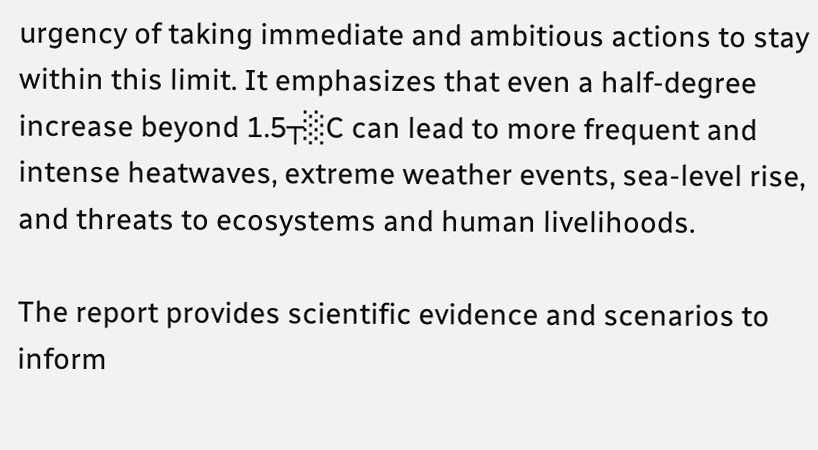urgency of taking immediate and ambitious actions to stay within this limit. It emphasizes that even a half-degree increase beyond 1.5┬░C can lead to more frequent and intense heatwaves, extreme weather events, sea-level rise, and threats to ecosystems and human livelihoods.

The report provides scientific evidence and scenarios to inform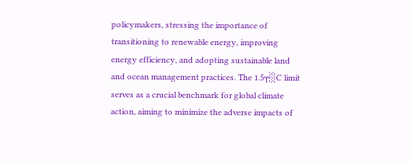policymakers, stressing the importance of transitioning to renewable energy, improving energy efficiency, and adopting sustainable land and ocean management practices. The 1.5┬░C limit serves as a crucial benchmark for global climate action, aiming to minimize the adverse impacts of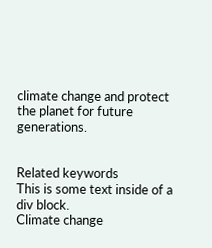climate change and protect the planet for future generations.


Related keywords
This is some text inside of a div block.
Climate change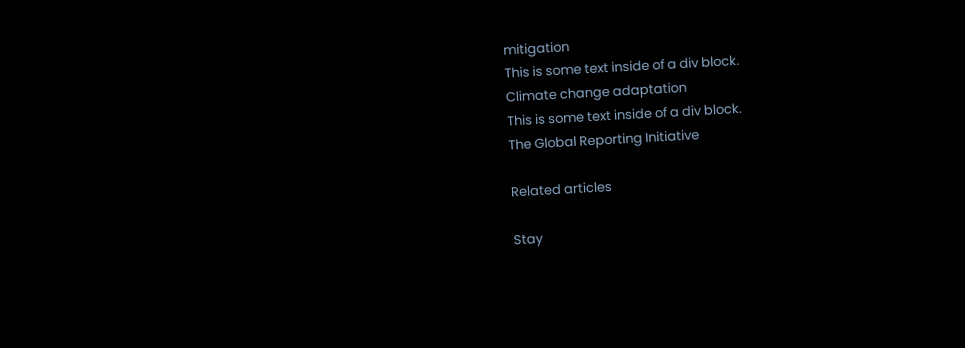mitigation
This is some text inside of a div block.
Climate change adaptation
This is some text inside of a div block.
The Global Reporting Initiative

Related articles

Stay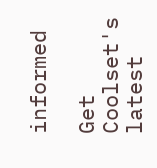informed

Get Coolset's latest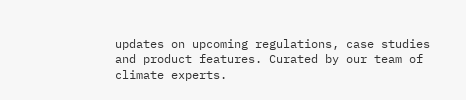updates on upcoming regulations, case studies and product features. Curated by our team of climate experts.